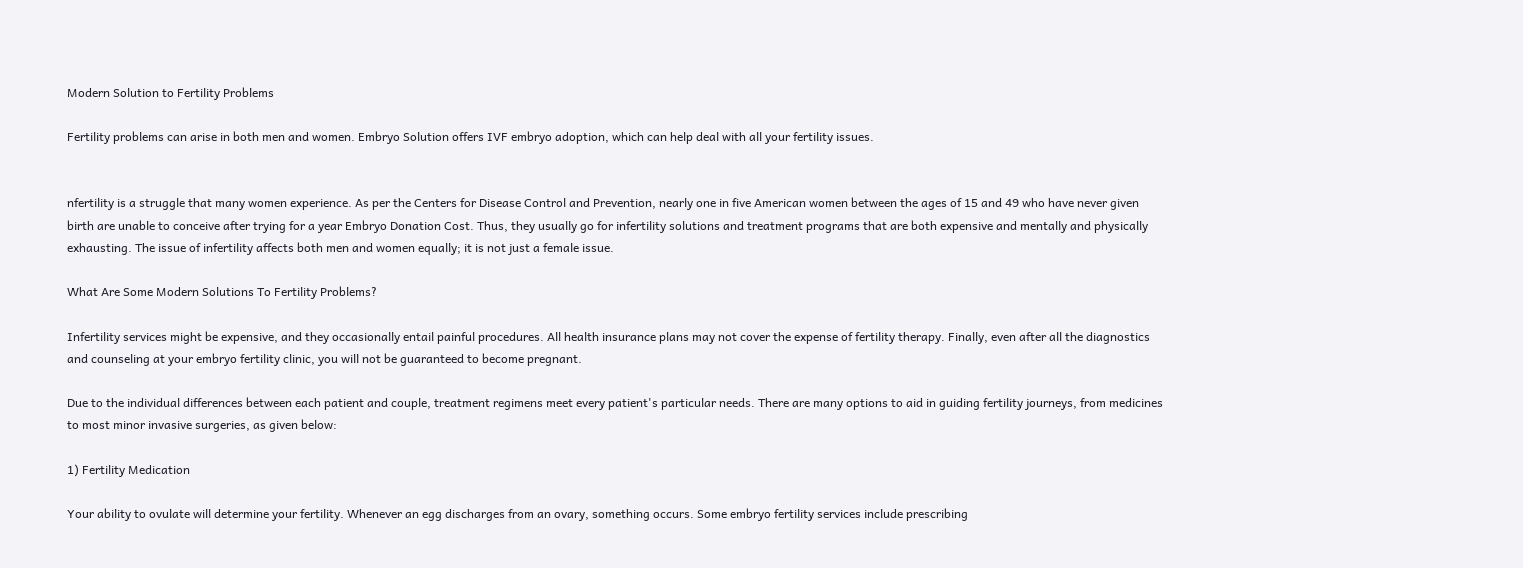Modern Solution to Fertility Problems

Fertility problems can arise in both men and women. Embryo Solution offers IVF embryo adoption, which can help deal with all your fertility issues.


nfertility is a struggle that many women experience. As per the Centers for Disease Control and Prevention, nearly one in five American women between the ages of 15 and 49 who have never given birth are unable to conceive after trying for a year Embryo Donation Cost. Thus, they usually go for infertility solutions and treatment programs that are both expensive and mentally and physically exhausting. The issue of infertility affects both men and women equally; it is not just a female issue.

What Are Some Modern Solutions To Fertility Problems?

Infertility services might be expensive, and they occasionally entail painful procedures. All health insurance plans may not cover the expense of fertility therapy. Finally, even after all the diagnostics and counseling at your embryo fertility clinic, you will not be guaranteed to become pregnant.

Due to the individual differences between each patient and couple, treatment regimens meet every patient's particular needs. There are many options to aid in guiding fertility journeys, from medicines to most minor invasive surgeries, as given below:

1) Fertility Medication

Your ability to ovulate will determine your fertility. Whenever an egg discharges from an ovary, something occurs. Some embryo fertility services include prescribing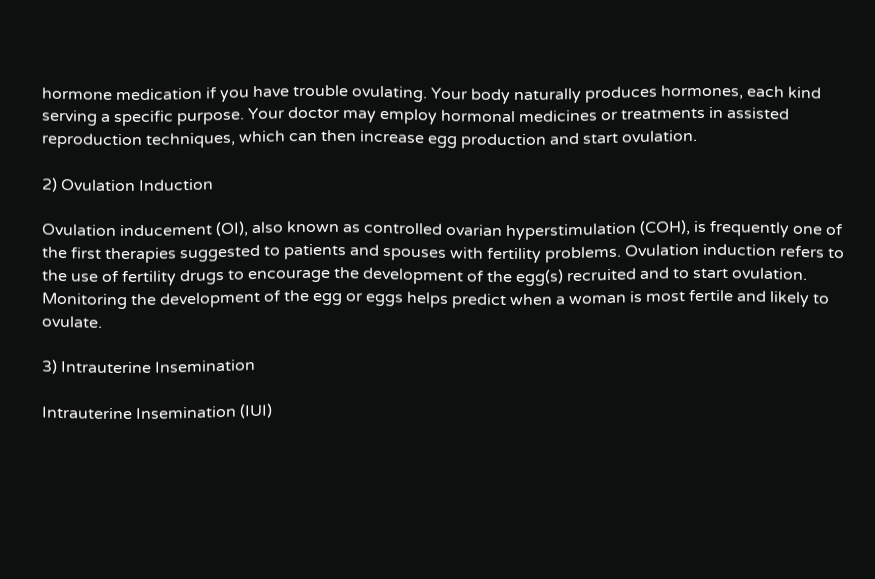hormone medication if you have trouble ovulating. Your body naturally produces hormones, each kind serving a specific purpose. Your doctor may employ hormonal medicines or treatments in assisted reproduction techniques, which can then increase egg production and start ovulation.

2) Ovulation Induction

Ovulation inducement (OI), also known as controlled ovarian hyperstimulation (COH), is frequently one of the first therapies suggested to patients and spouses with fertility problems. Ovulation induction refers to the use of fertility drugs to encourage the development of the egg(s) recruited and to start ovulation. Monitoring the development of the egg or eggs helps predict when a woman is most fertile and likely to ovulate.

3) Intrauterine Insemination

Intrauterine Insemination (IUI)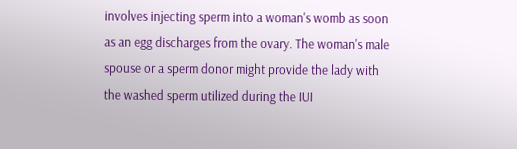involves injecting sperm into a woman's womb as soon as an egg discharges from the ovary. The woman's male spouse or a sperm donor might provide the lady with the washed sperm utilized during the IUI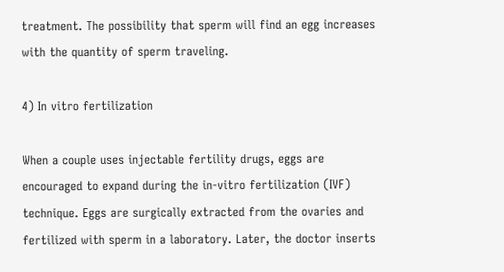treatment. The possibility that sperm will find an egg increases with the quantity of sperm traveling.

4) In vitro fertilization

When a couple uses injectable fertility drugs, eggs are encouraged to expand during the in-vitro fertilization (IVF) technique. Eggs are surgically extracted from the ovaries and fertilized with sperm in a laboratory. Later, the doctor inserts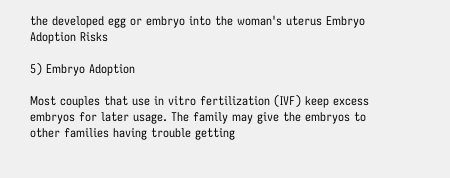the developed egg or embryo into the woman's uterus Embryo Adoption Risks

5) Embryo Adoption

Most couples that use in vitro fertilization (IVF) keep excess embryos for later usage. The family may give the embryos to other families having trouble getting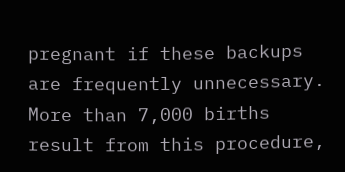pregnant if these backups are frequently unnecessary. More than 7,000 births result from this procedure,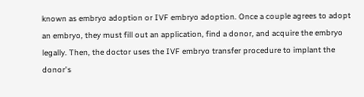known as embryo adoption or IVF embryo adoption. Once a couple agrees to adopt an embryo, they must fill out an application, find a donor, and acquire the embryo legally. Then, the doctor uses the IVF embryo transfer procedure to implant the donor's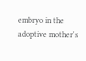embryo in the adoptive mother's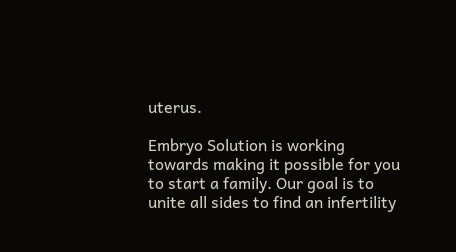uterus.

Embryo Solution is working towards making it possible for you to start a family. Our goal is to unite all sides to find an infertility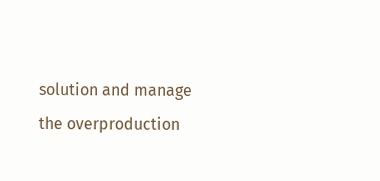solution and manage the overproduction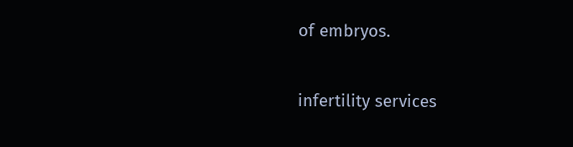of embryos.

infertility services